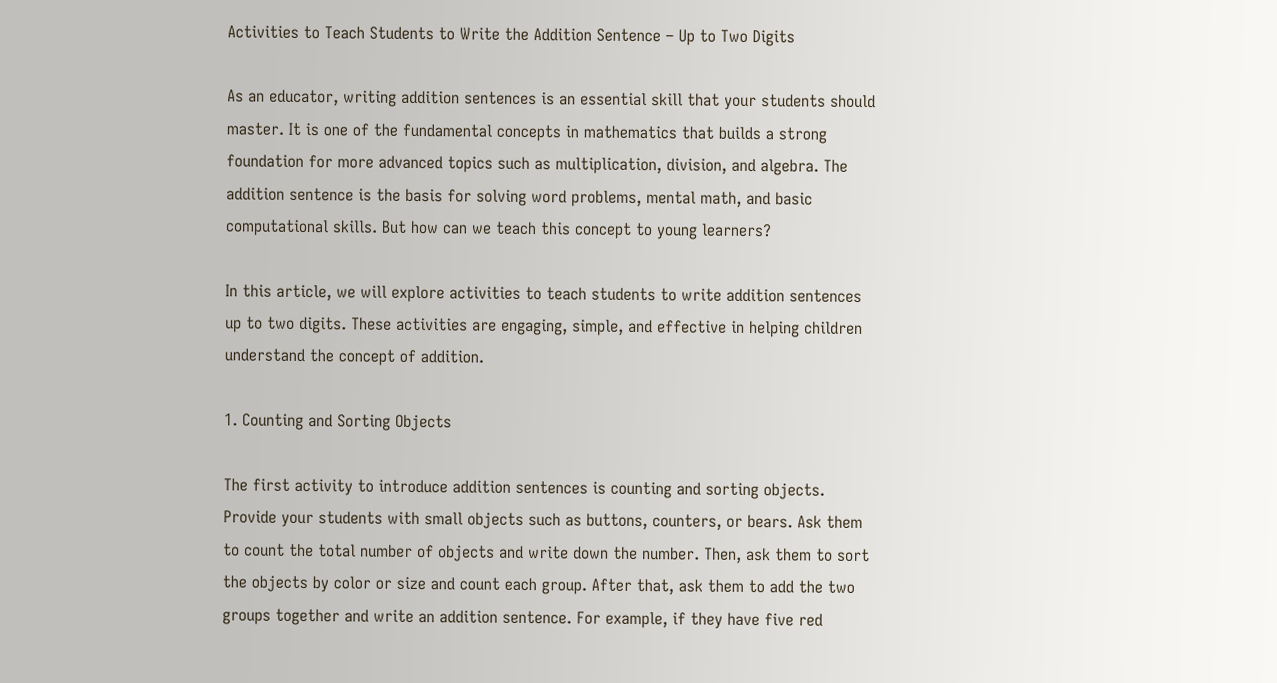Activities to Teach Students to Write the Addition Sentence – Up to Two Digits

As an educator, writing addition sentences is an essential skill that your students should master. It is one of the fundamental concepts in mathematics that builds a strong foundation for more advanced topics such as multiplication, division, and algebra. The addition sentence is the basis for solving word problems, mental math, and basic computational skills. But how can we teach this concept to young learners?

In this article, we will explore activities to teach students to write addition sentences up to two digits. These activities are engaging, simple, and effective in helping children understand the concept of addition.

1. Counting and Sorting Objects

The first activity to introduce addition sentences is counting and sorting objects. Provide your students with small objects such as buttons, counters, or bears. Ask them to count the total number of objects and write down the number. Then, ask them to sort the objects by color or size and count each group. After that, ask them to add the two groups together and write an addition sentence. For example, if they have five red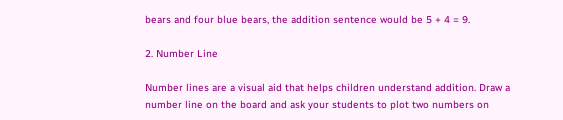bears and four blue bears, the addition sentence would be 5 + 4 = 9.

2. Number Line

Number lines are a visual aid that helps children understand addition. Draw a number line on the board and ask your students to plot two numbers on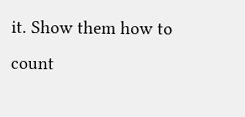it. Show them how to count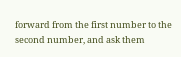forward from the first number to the second number, and ask them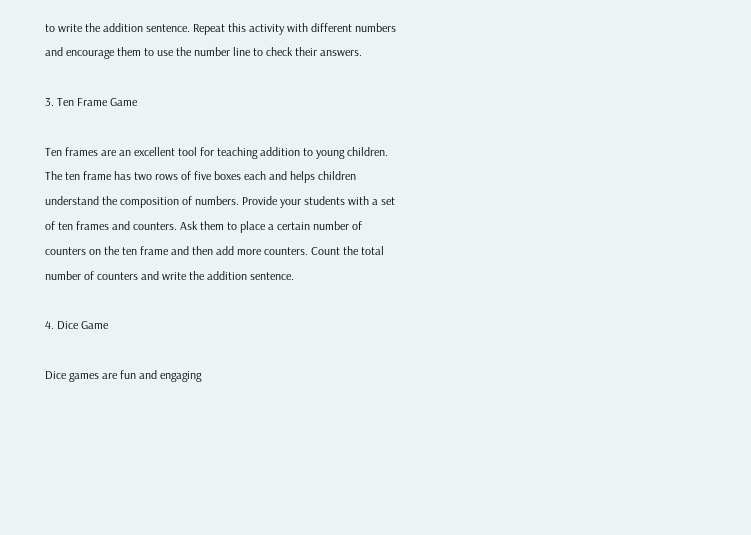to write the addition sentence. Repeat this activity with different numbers and encourage them to use the number line to check their answers.

3. Ten Frame Game

Ten frames are an excellent tool for teaching addition to young children. The ten frame has two rows of five boxes each and helps children understand the composition of numbers. Provide your students with a set of ten frames and counters. Ask them to place a certain number of counters on the ten frame and then add more counters. Count the total number of counters and write the addition sentence.

4. Dice Game

Dice games are fun and engaging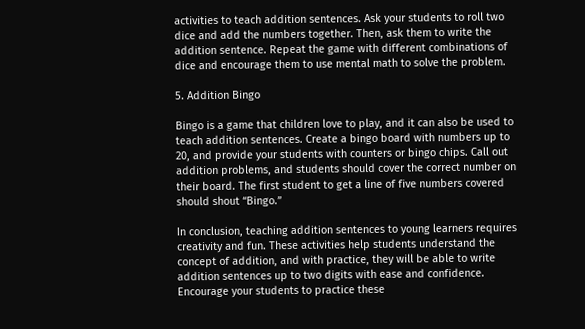activities to teach addition sentences. Ask your students to roll two dice and add the numbers together. Then, ask them to write the addition sentence. Repeat the game with different combinations of dice and encourage them to use mental math to solve the problem.

5. Addition Bingo

Bingo is a game that children love to play, and it can also be used to teach addition sentences. Create a bingo board with numbers up to 20, and provide your students with counters or bingo chips. Call out addition problems, and students should cover the correct number on their board. The first student to get a line of five numbers covered should shout “Bingo.”

In conclusion, teaching addition sentences to young learners requires creativity and fun. These activities help students understand the concept of addition, and with practice, they will be able to write addition sentences up to two digits with ease and confidence. Encourage your students to practice these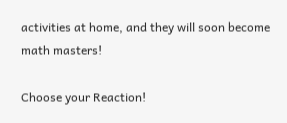activities at home, and they will soon become math masters!

Choose your Reaction!